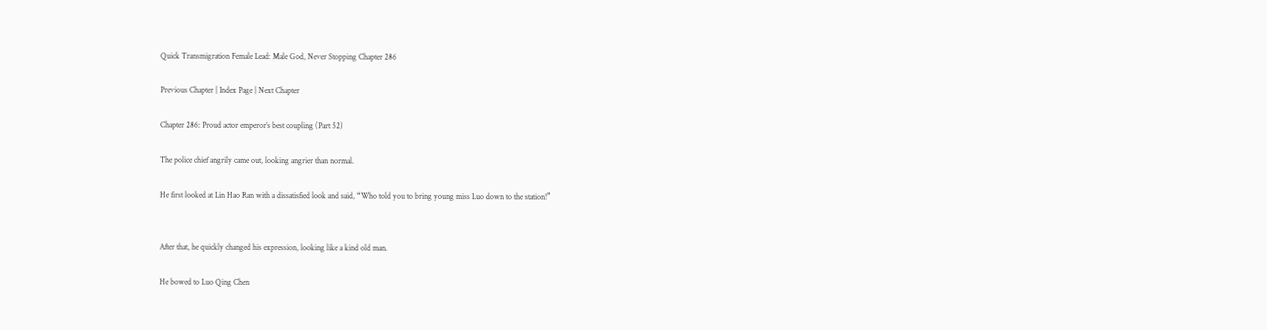Quick Transmigration Female Lead: Male God, Never Stopping Chapter 286

Previous Chapter | Index Page | Next Chapter

Chapter 286: Proud actor emperor’s best coupling (Part 52)

The police chief angrily came out, looking angrier than normal.

He first looked at Lin Hao Ran with a dissatisfied look and said, “Who told you to bring young miss Luo down to the station!”


After that, he quickly changed his expression, looking like a kind old man.

He bowed to Luo Qing Chen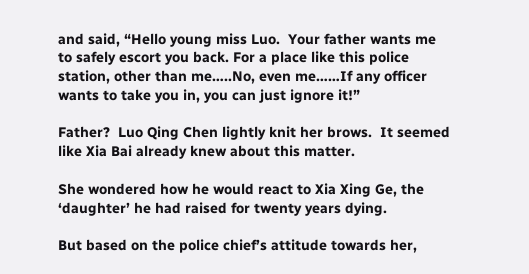and said, “Hello young miss Luo.  Your father wants me to safely escort you back. For a place like this police station, other than me…..No, even me……If any officer wants to take you in, you can just ignore it!”

Father?  Luo Qing Chen lightly knit her brows.  It seemed like Xia Bai already knew about this matter.

She wondered how he would react to Xia Xing Ge, the ‘daughter’ he had raised for twenty years dying.

But based on the police chief’s attitude towards her,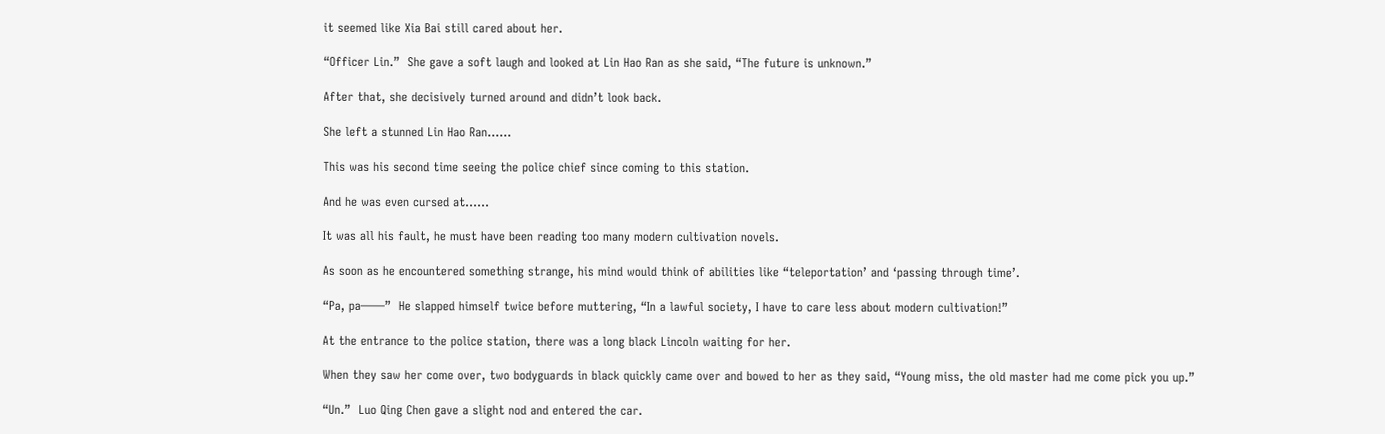it seemed like Xia Bai still cared about her.

“Officer Lin.”  She gave a soft laugh and looked at Lin Hao Ran as she said, “The future is unknown.”

After that, she decisively turned around and didn’t look back.

She left a stunned Lin Hao Ran……

This was his second time seeing the police chief since coming to this station.

And he was even cursed at……

It was all his fault, he must have been reading too many modern cultivation novels.

As soon as he encountered something strange, his mind would think of abilities like “teleportation’ and ‘passing through time’.

“Pa, pa——”  He slapped himself twice before muttering, “In a lawful society, I have to care less about modern cultivation!”

At the entrance to the police station, there was a long black Lincoln waiting for her.

When they saw her come over, two bodyguards in black quickly came over and bowed to her as they said, “Young miss, the old master had me come pick you up.”

“Un.”  Luo Qing Chen gave a slight nod and entered the car.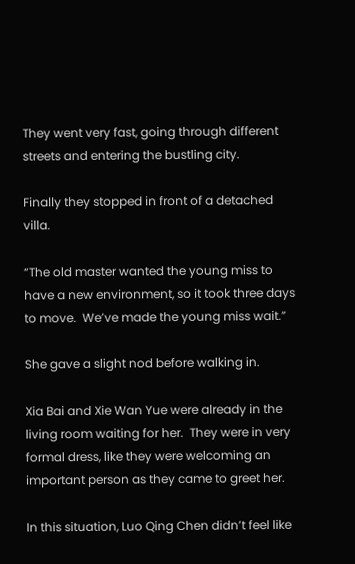They went very fast, going through different streets and entering the bustling city.

Finally they stopped in front of a detached villa.

“The old master wanted the young miss to have a new environment, so it took three days to move.  We’ve made the young miss wait.”

She gave a slight nod before walking in.

Xia Bai and Xie Wan Yue were already in the living room waiting for her.  They were in very formal dress, like they were welcoming an important person as they came to greet her.

In this situation, Luo Qing Chen didn’t feel like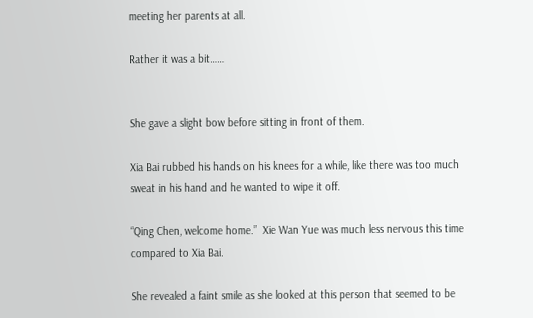meeting her parents at all.

Rather it was a bit……


She gave a slight bow before sitting in front of them.

Xia Bai rubbed his hands on his knees for a while, like there was too much sweat in his hand and he wanted to wipe it off.

“Qing Chen, welcome home.”  Xie Wan Yue was much less nervous this time compared to Xia Bai.

She revealed a faint smile as she looked at this person that seemed to be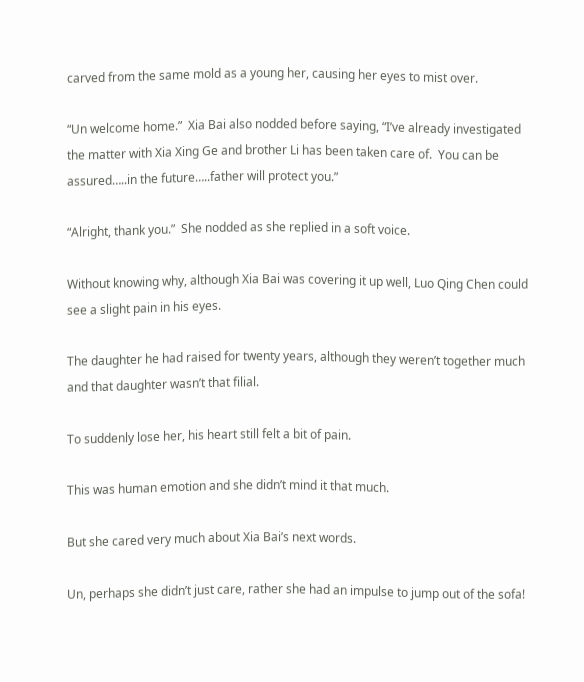carved from the same mold as a young her, causing her eyes to mist over.

“Un welcome home.”  Xia Bai also nodded before saying, “I’ve already investigated the matter with Xia Xing Ge and brother Li has been taken care of.  You can be assured…..in the future…..father will protect you.”

“Alright, thank you.”  She nodded as she replied in a soft voice.

Without knowing why, although Xia Bai was covering it up well, Luo Qing Chen could see a slight pain in his eyes.

The daughter he had raised for twenty years, although they weren’t together much and that daughter wasn’t that filial.

To suddenly lose her, his heart still felt a bit of pain.

This was human emotion and she didn’t mind it that much.

But she cared very much about Xia Bai’s next words.

Un, perhaps she didn’t just care, rather she had an impulse to jump out of the sofa!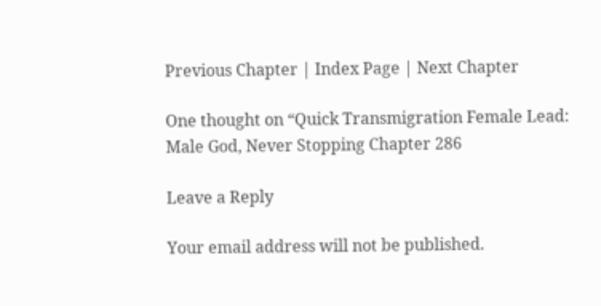Previous Chapter | Index Page | Next Chapter

One thought on “Quick Transmigration Female Lead: Male God, Never Stopping Chapter 286

Leave a Reply

Your email address will not be published.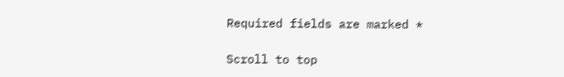Required fields are marked *

Scroll to top